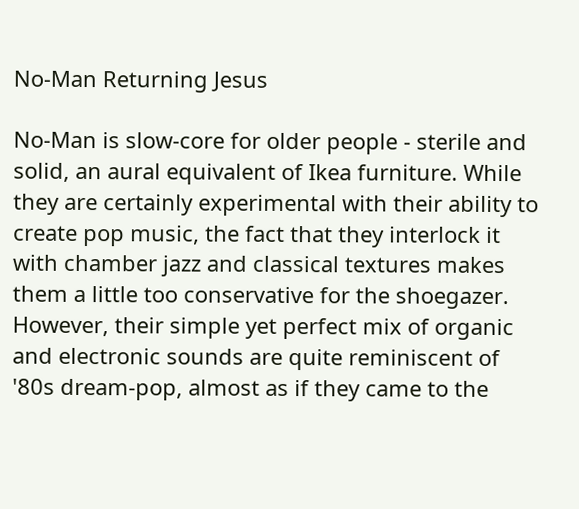No-Man Returning Jesus

No-Man is slow-core for older people - sterile and solid, an aural equivalent of Ikea furniture. While they are certainly experimental with their ability to create pop music, the fact that they interlock it with chamber jazz and classical textures makes them a little too conservative for the shoegazer. However, their simple yet perfect mix of organic and electronic sounds are quite reminiscent of '80s dream-pop, almost as if they came to the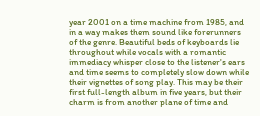year 2001 on a time machine from 1985, and in a way makes them sound like forerunners of the genre. Beautiful beds of keyboards lie throughout while vocals with a romantic immediacy whisper close to the listener's ears and time seems to completely slow down while their vignettes of song play. This may be their first full-length album in five years, but their charm is from another plane of time and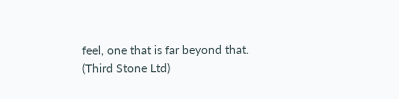feel, one that is far beyond that. (Third Stone Ltd)